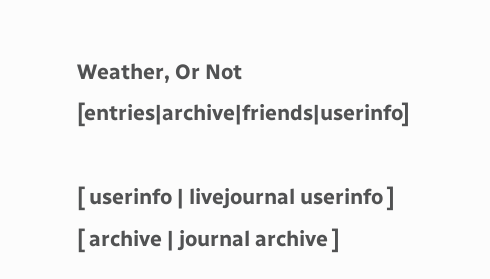Weather, Or Not [entries|archive|friends|userinfo]

[ userinfo | livejournal userinfo ]
[ archive | journal archive ]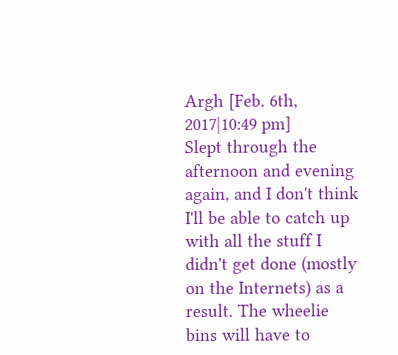Argh [Feb. 6th, 2017|10:49 pm]
Slept through the afternoon and evening again, and I don't think I'll be able to catch up with all the stuff I didn't get done (mostly on the Internets) as a result. The wheelie bins will have to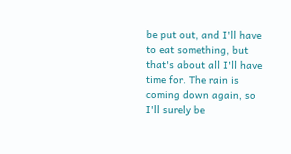be put out, and I'll have to eat something, but that's about all I'll have time for. The rain is coming down again, so I'll surely be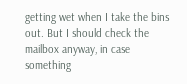getting wet when I take the bins out. But I should check the mailbox anyway, in case something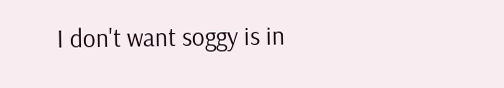I don't want soggy is in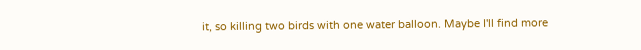it, so killing two birds with one water balloon. Maybe I'll find more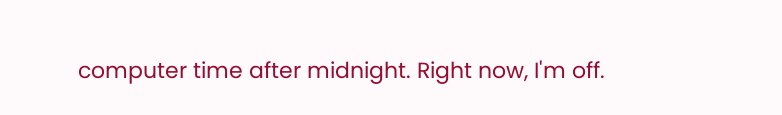computer time after midnight. Right now, I'm off.